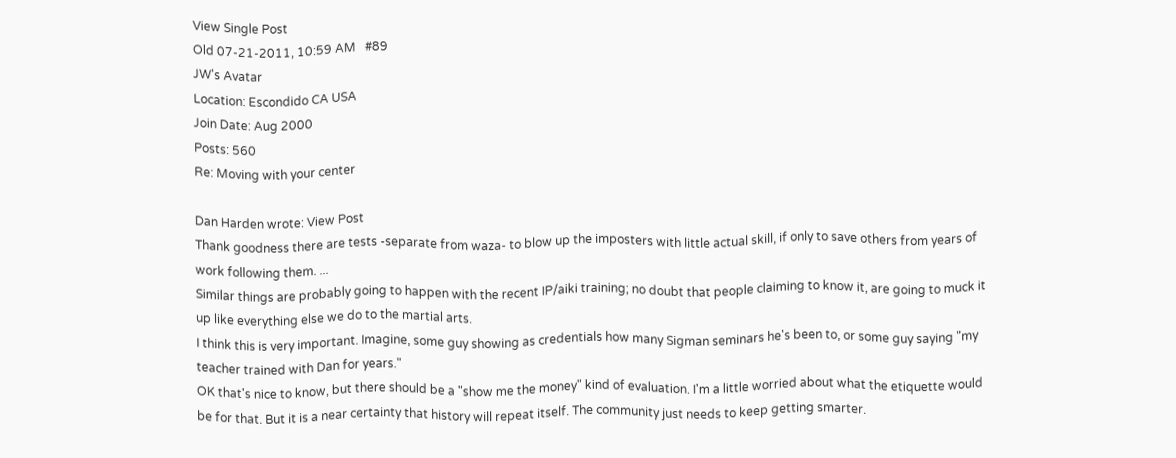View Single Post
Old 07-21-2011, 10:59 AM   #89
JW's Avatar
Location: Escondido CA USA
Join Date: Aug 2000
Posts: 560
Re: Moving with your center

Dan Harden wrote: View Post
Thank goodness there are tests -separate from waza- to blow up the imposters with little actual skill, if only to save others from years of work following them. ...
Similar things are probably going to happen with the recent IP/aiki training; no doubt that people claiming to know it, are going to muck it up like everything else we do to the martial arts.
I think this is very important. Imagine, some guy showing as credentials how many Sigman seminars he's been to, or some guy saying "my teacher trained with Dan for years."
OK that's nice to know, but there should be a "show me the money" kind of evaluation. I'm a little worried about what the etiquette would be for that. But it is a near certainty that history will repeat itself. The community just needs to keep getting smarter.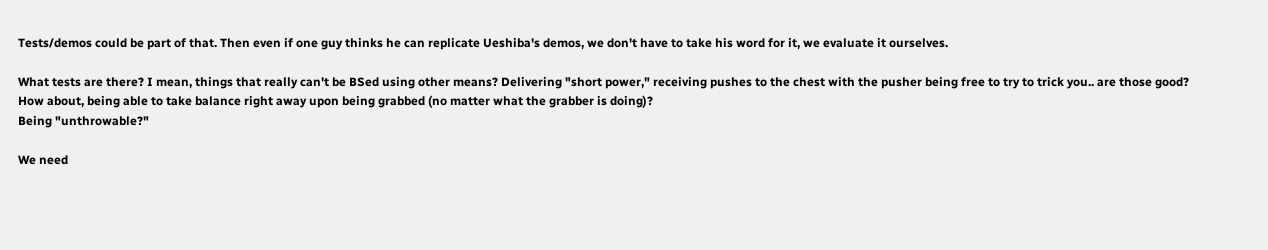Tests/demos could be part of that. Then even if one guy thinks he can replicate Ueshiba's demos, we don't have to take his word for it, we evaluate it ourselves.

What tests are there? I mean, things that really can't be BSed using other means? Delivering "short power," receiving pushes to the chest with the pusher being free to try to trick you.. are those good? How about, being able to take balance right away upon being grabbed (no matter what the grabber is doing)?
Being "unthrowable?"

We need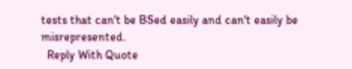tests that can't be BSed easily and can't easily be misrepresented.
  Reply With Quote